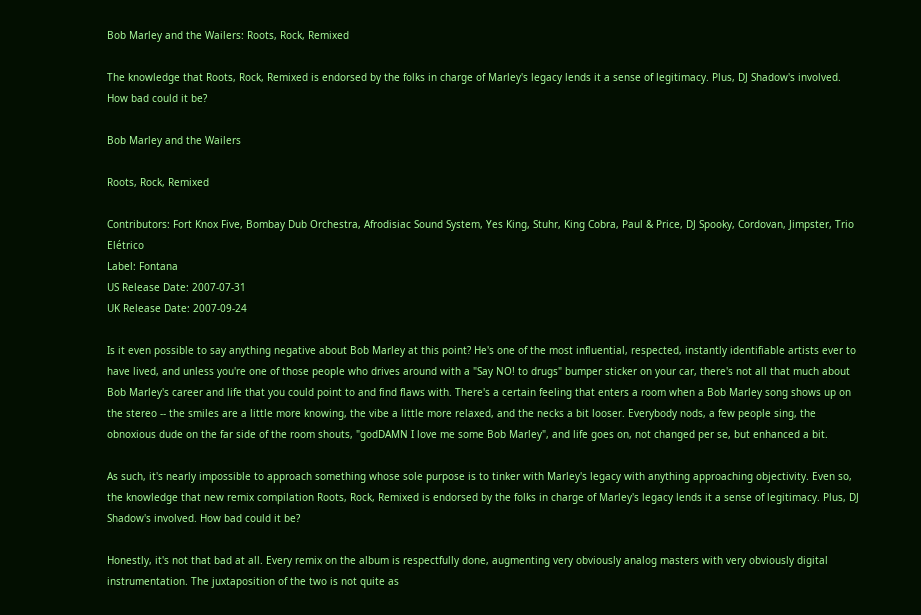Bob Marley and the Wailers: Roots, Rock, Remixed

The knowledge that Roots, Rock, Remixed is endorsed by the folks in charge of Marley's legacy lends it a sense of legitimacy. Plus, DJ Shadow's involved. How bad could it be?

Bob Marley and the Wailers

Roots, Rock, Remixed

Contributors: Fort Knox Five, Bombay Dub Orchestra, Afrodisiac Sound System, Yes King, Stuhr, King Cobra, Paul & Price, DJ Spooky, Cordovan, Jimpster, Trio Elétrico
Label: Fontana
US Release Date: 2007-07-31
UK Release Date: 2007-09-24

Is it even possible to say anything negative about Bob Marley at this point? He's one of the most influential, respected, instantly identifiable artists ever to have lived, and unless you're one of those people who drives around with a "Say NO! to drugs" bumper sticker on your car, there's not all that much about Bob Marley's career and life that you could point to and find flaws with. There's a certain feeling that enters a room when a Bob Marley song shows up on the stereo -- the smiles are a little more knowing, the vibe a little more relaxed, and the necks a bit looser. Everybody nods, a few people sing, the obnoxious dude on the far side of the room shouts, "godDAMN I love me some Bob Marley", and life goes on, not changed per se, but enhanced a bit.

As such, it's nearly impossible to approach something whose sole purpose is to tinker with Marley's legacy with anything approaching objectivity. Even so, the knowledge that new remix compilation Roots, Rock, Remixed is endorsed by the folks in charge of Marley's legacy lends it a sense of legitimacy. Plus, DJ Shadow's involved. How bad could it be?

Honestly, it's not that bad at all. Every remix on the album is respectfully done, augmenting very obviously analog masters with very obviously digital instrumentation. The juxtaposition of the two is not quite as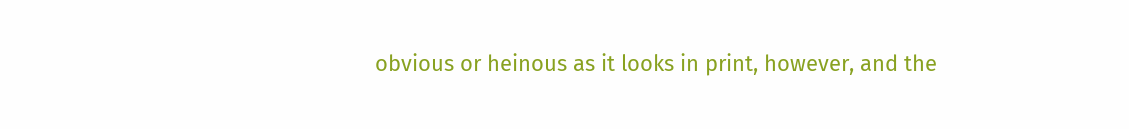obvious or heinous as it looks in print, however, and the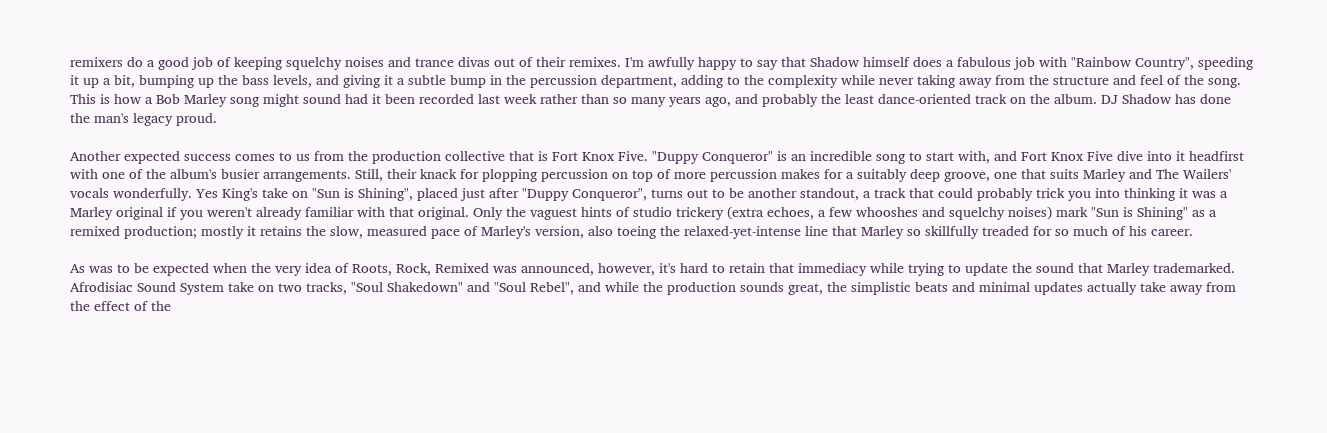remixers do a good job of keeping squelchy noises and trance divas out of their remixes. I'm awfully happy to say that Shadow himself does a fabulous job with "Rainbow Country", speeding it up a bit, bumping up the bass levels, and giving it a subtle bump in the percussion department, adding to the complexity while never taking away from the structure and feel of the song. This is how a Bob Marley song might sound had it been recorded last week rather than so many years ago, and probably the least dance-oriented track on the album. DJ Shadow has done the man's legacy proud.

Another expected success comes to us from the production collective that is Fort Knox Five. "Duppy Conqueror" is an incredible song to start with, and Fort Knox Five dive into it headfirst with one of the album's busier arrangements. Still, their knack for plopping percussion on top of more percussion makes for a suitably deep groove, one that suits Marley and The Wailers' vocals wonderfully. Yes King's take on "Sun is Shining", placed just after "Duppy Conqueror", turns out to be another standout, a track that could probably trick you into thinking it was a Marley original if you weren't already familiar with that original. Only the vaguest hints of studio trickery (extra echoes, a few whooshes and squelchy noises) mark "Sun is Shining" as a remixed production; mostly it retains the slow, measured pace of Marley's version, also toeing the relaxed-yet-intense line that Marley so skillfully treaded for so much of his career.

As was to be expected when the very idea of Roots, Rock, Remixed was announced, however, it's hard to retain that immediacy while trying to update the sound that Marley trademarked. Afrodisiac Sound System take on two tracks, "Soul Shakedown" and "Soul Rebel", and while the production sounds great, the simplistic beats and minimal updates actually take away from the effect of the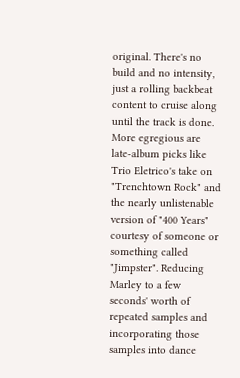original. There's no build and no intensity, just a rolling backbeat content to cruise along until the track is done. More egregious are late-album picks like Trio Eletrico's take on "Trenchtown Rock" and the nearly unlistenable version of "400 Years" courtesy of someone or something called "Jimpster". Reducing Marley to a few seconds' worth of repeated samples and incorporating those samples into dance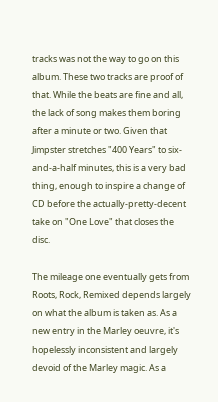tracks was not the way to go on this album. These two tracks are proof of that. While the beats are fine and all, the lack of song makes them boring after a minute or two. Given that Jimpster stretches "400 Years" to six-and-a-half minutes, this is a very bad thing, enough to inspire a change of CD before the actually-pretty-decent take on "One Love" that closes the disc.

The mileage one eventually gets from Roots, Rock, Remixed depends largely on what the album is taken as. As a new entry in the Marley oeuvre, it's hopelessly inconsistent and largely devoid of the Marley magic. As a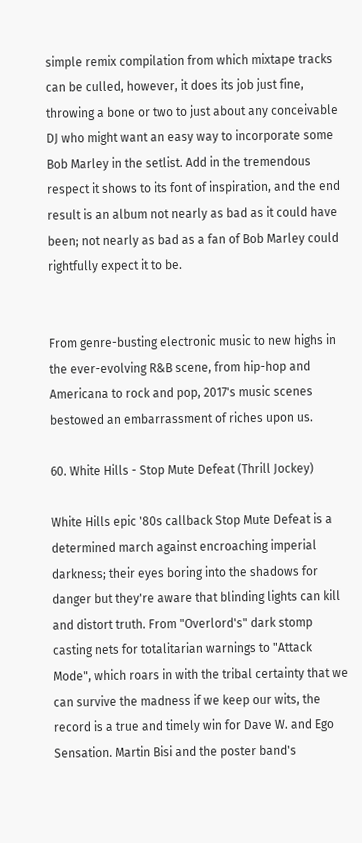simple remix compilation from which mixtape tracks can be culled, however, it does its job just fine, throwing a bone or two to just about any conceivable DJ who might want an easy way to incorporate some Bob Marley in the setlist. Add in the tremendous respect it shows to its font of inspiration, and the end result is an album not nearly as bad as it could have been; not nearly as bad as a fan of Bob Marley could rightfully expect it to be.


From genre-busting electronic music to new highs in the ever-evolving R&B scene, from hip-hop and Americana to rock and pop, 2017's music scenes bestowed an embarrassment of riches upon us.

60. White Hills - Stop Mute Defeat (Thrill Jockey)

White Hills epic '80s callback Stop Mute Defeat is a determined march against encroaching imperial darkness; their eyes boring into the shadows for danger but they're aware that blinding lights can kill and distort truth. From "Overlord's" dark stomp casting nets for totalitarian warnings to "Attack Mode", which roars in with the tribal certainty that we can survive the madness if we keep our wits, the record is a true and timely win for Dave W. and Ego Sensation. Martin Bisi and the poster band's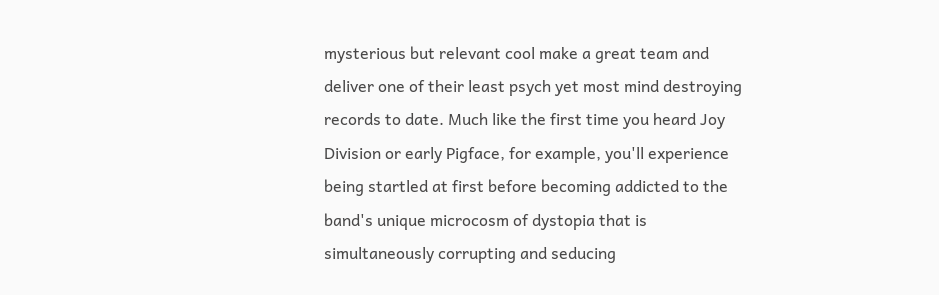mysterious but relevant cool make a great team and deliver one of their least psych yet most mind destroying records to date. Much like the first time you heard Joy Division or early Pigface, for example, you'll experience being startled at first before becoming addicted to the band's unique microcosm of dystopia that is simultaneously corrupting and seducing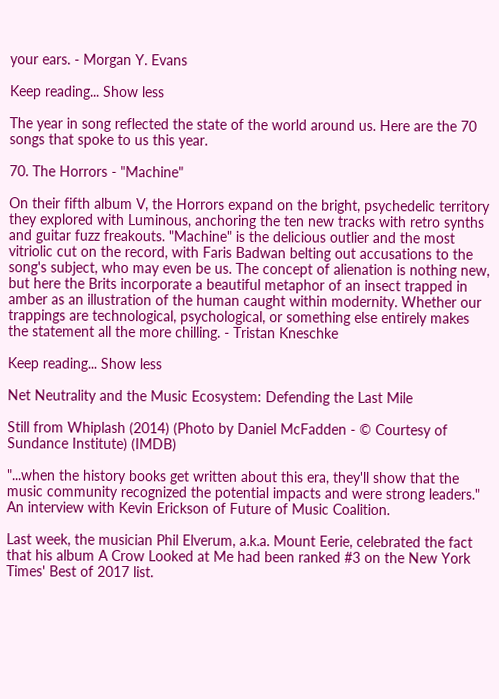your ears. - Morgan Y. Evans

Keep reading... Show less

The year in song reflected the state of the world around us. Here are the 70 songs that spoke to us this year.

70. The Horrors - "Machine"

On their fifth album V, the Horrors expand on the bright, psychedelic territory they explored with Luminous, anchoring the ten new tracks with retro synths and guitar fuzz freakouts. "Machine" is the delicious outlier and the most vitriolic cut on the record, with Faris Badwan belting out accusations to the song's subject, who may even be us. The concept of alienation is nothing new, but here the Brits incorporate a beautiful metaphor of an insect trapped in amber as an illustration of the human caught within modernity. Whether our trappings are technological, psychological, or something else entirely makes the statement all the more chilling. - Tristan Kneschke

Keep reading... Show less

Net Neutrality and the Music Ecosystem: Defending the Last Mile

Still from Whiplash (2014) (Photo by Daniel McFadden - © Courtesy of Sundance Institute) (IMDB)

"...when the history books get written about this era, they'll show that the music community recognized the potential impacts and were strong leaders." An interview with Kevin Erickson of Future of Music Coalition.

Last week, the musician Phil Elverum, a.k.a. Mount Eerie, celebrated the fact that his album A Crow Looked at Me had been ranked #3 on the New York Times' Best of 2017 list.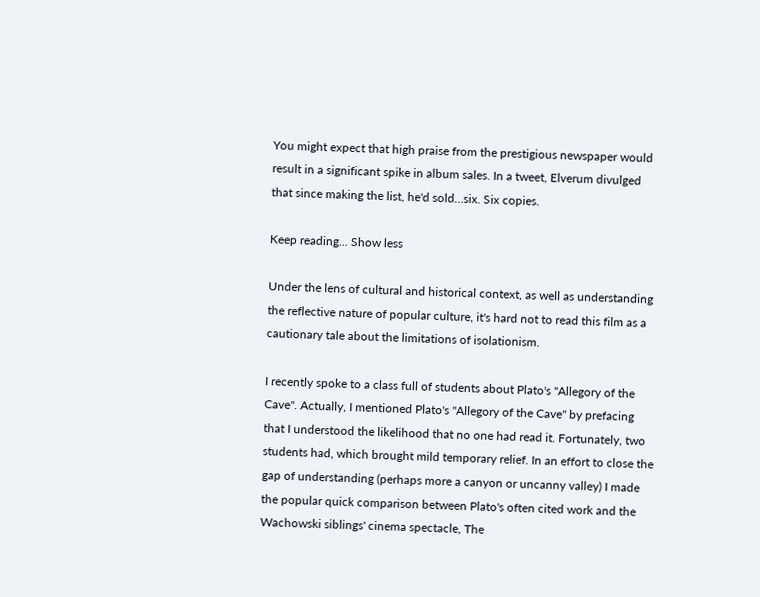You might expect that high praise from the prestigious newspaper would result in a significant spike in album sales. In a tweet, Elverum divulged that since making the list, he'd sold…six. Six copies.

Keep reading... Show less

Under the lens of cultural and historical context, as well as understanding the reflective nature of popular culture, it's hard not to read this film as a cautionary tale about the limitations of isolationism.

I recently spoke to a class full of students about Plato's "Allegory of the Cave". Actually, I mentioned Plato's "Allegory of the Cave" by prefacing that I understood the likelihood that no one had read it. Fortunately, two students had, which brought mild temporary relief. In an effort to close the gap of understanding (perhaps more a canyon or uncanny valley) I made the popular quick comparison between Plato's often cited work and the Wachowski siblings' cinema spectacle, The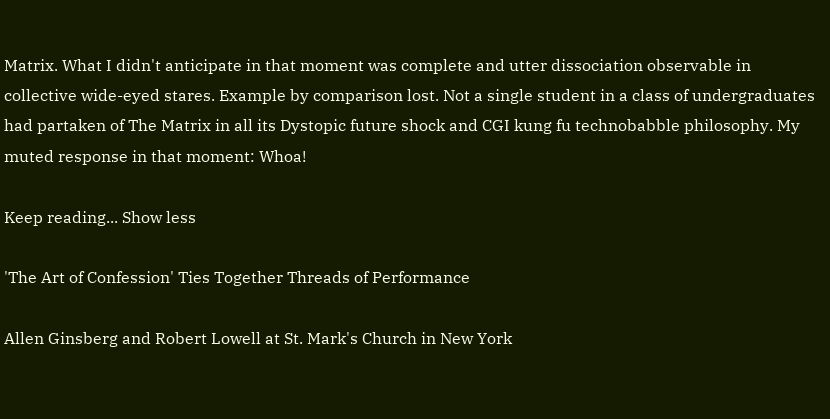Matrix. What I didn't anticipate in that moment was complete and utter dissociation observable in collective wide-eyed stares. Example by comparison lost. Not a single student in a class of undergraduates had partaken of The Matrix in all its Dystopic future shock and CGI kung fu technobabble philosophy. My muted response in that moment: Whoa!

Keep reading... Show less

'The Art of Confession' Ties Together Threads of Performance

Allen Ginsberg and Robert Lowell at St. Mark's Church in New York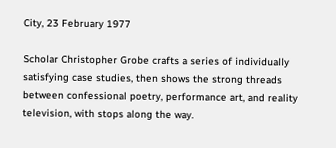City, 23 February 1977

Scholar Christopher Grobe crafts a series of individually satisfying case studies, then shows the strong threads between confessional poetry, performance art, and reality television, with stops along the way.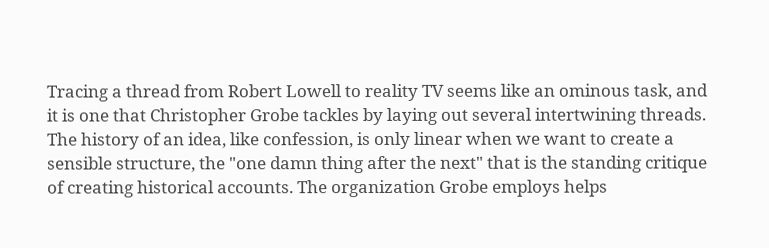Tracing a thread from Robert Lowell to reality TV seems like an ominous task, and it is one that Christopher Grobe tackles by laying out several intertwining threads. The history of an idea, like confession, is only linear when we want to create a sensible structure, the "one damn thing after the next" that is the standing critique of creating historical accounts. The organization Grobe employs helps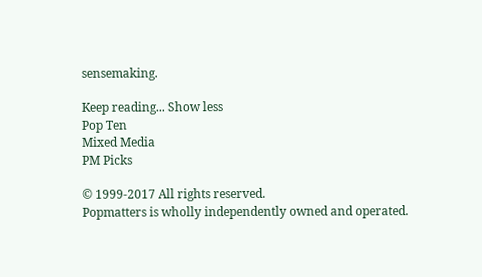sensemaking.

Keep reading... Show less
Pop Ten
Mixed Media
PM Picks

© 1999-2017 All rights reserved.
Popmatters is wholly independently owned and operated.